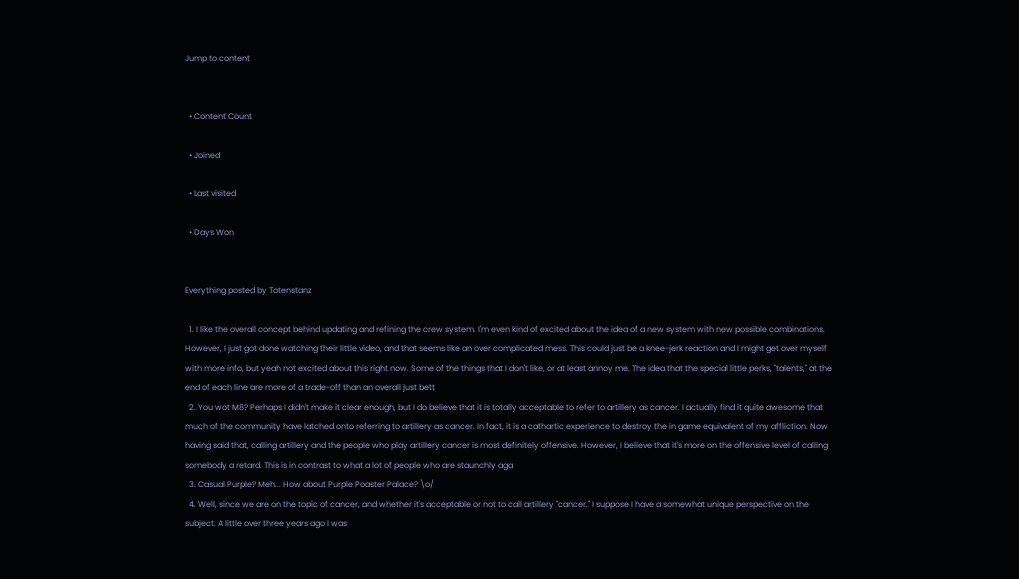Jump to content


  • Content Count

  • Joined

  • Last visited

  • Days Won


Everything posted by Totenstanz

  1. I like the overall concept behind updating and refining the crew system. I'm even kind of excited about the idea of a new system with new possible combinations. However, I just got done watching their little video, and that seems like an over complicated mess. This could just be a knee-jerk reaction and I might get over myself with more info, but yeah not excited about this right now. Some of the things that I don't like, or at least annoy me. The idea that the special little perks, "talents," at the end of each line are more of a trade-off than an overall just bett
  2. You wot M8? Perhaps I didn't make it clear enough, but I do believe that it is totally acceptable to refer to artillery as cancer. I actually find it quite awesome that much of the community have latched onto referring to artillery as cancer. In fact, it is a cathartic experience to destroy the in game equivalent of my affliction. Now having said that, calling artillery and the people who play artillery cancer is most definitely offensive. However, I believe that it's more on the offensive level of calling somebody a retard. This is in contrast to what a lot of people who are staunchly aga
  3. Casual Purple? Meh... How about Purple Poaster Palace? \o/
  4. Well, since we are on the topic of cancer, and whether it's acceptable or not to call artillery "cancer." I suppose I have a somewhat unique perspective on the subject. A little over three years ago I was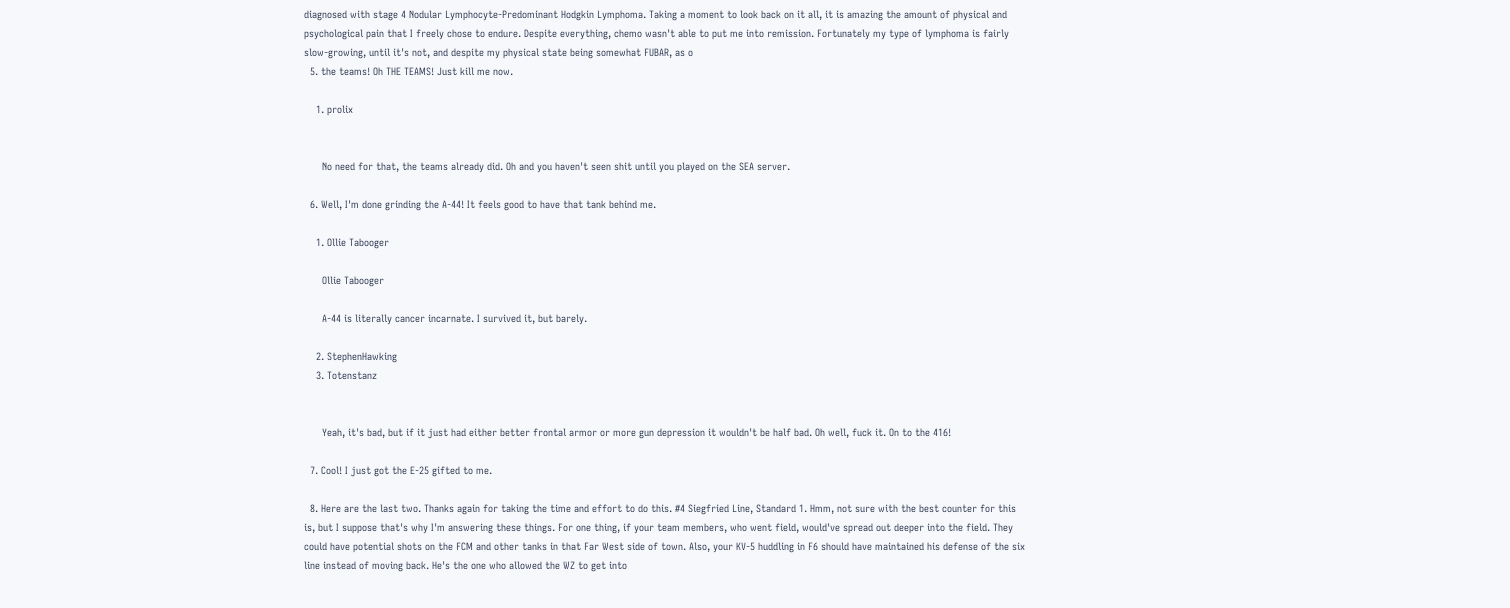diagnosed with stage 4 Nodular Lymphocyte-Predominant Hodgkin Lymphoma. Taking a moment to look back on it all, it is amazing the amount of physical and psychological pain that I freely chose to endure. Despite everything, chemo wasn't able to put me into remission. Fortunately my type of lymphoma is fairly slow-growing, until it's not, and despite my physical state being somewhat FUBAR, as o
  5. the teams! Oh THE TEAMS! Just kill me now.

    1. prolix


      No need for that, the teams already did. Oh and you haven't seen shit until you played on the SEA server.

  6. Well, I'm done grinding the A-44! It feels good to have that tank behind me.

    1. Ollie Tabooger

      Ollie Tabooger

      A-44 is literally cancer incarnate. I survived it, but barely.

    2. StephenHawking
    3. Totenstanz


      Yeah, it's bad, but if it just had either better frontal armor or more gun depression it wouldn't be half bad. Oh well, fuck it. On to the 416!

  7. Cool! I just got the E-25 gifted to me.

  8. Here are the last two. Thanks again for taking the time and effort to do this. #4 Siegfried Line, Standard 1. Hmm, not sure with the best counter for this is, but I suppose that's why I'm answering these things. For one thing, if your team members, who went field, would've spread out deeper into the field. They could have potential shots on the FCM and other tanks in that Far West side of town. Also, your KV-5 huddling in F6 should have maintained his defense of the six line instead of moving back. He's the one who allowed the WZ to get into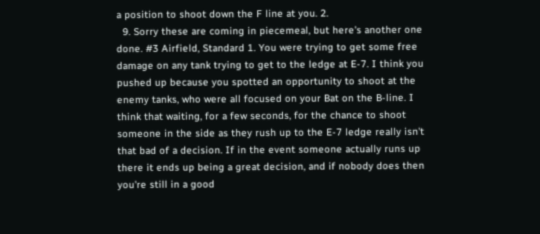a position to shoot down the F line at you. 2.
  9. Sorry these are coming in piecemeal, but here's another one done. #3 Airfield, Standard 1. You were trying to get some free damage on any tank trying to get to the ledge at E-7. I think you pushed up because you spotted an opportunity to shoot at the enemy tanks, who were all focused on your Bat on the B-line. I think that waiting, for a few seconds, for the chance to shoot someone in the side as they rush up to the E-7 ledge really isn't that bad of a decision. If in the event someone actually runs up there it ends up being a great decision, and if nobody does then you're still in a good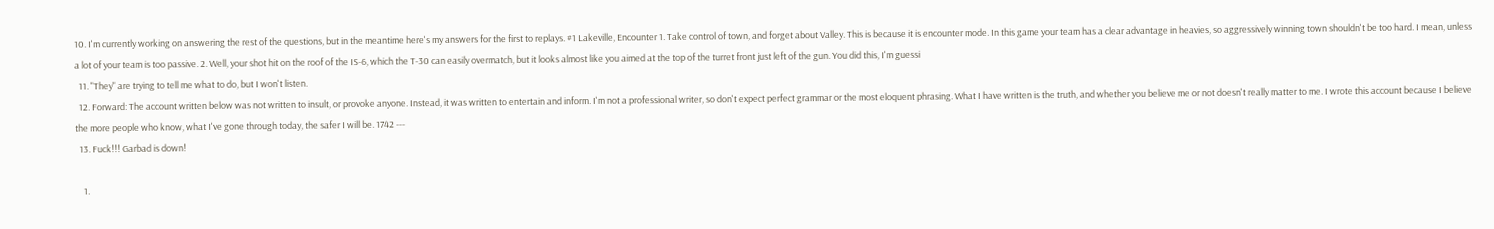10. I'm currently working on answering the rest of the questions, but in the meantime here's my answers for the first to replays. #1 Lakeville, Encounter 1. Take control of town, and forget about Valley. This is because it is encounter mode. In this game your team has a clear advantage in heavies, so aggressively winning town shouldn't be too hard. I mean, unless a lot of your team is too passive. 2. Well, your shot hit on the roof of the IS-6, which the T-30 can easily overmatch, but it looks almost like you aimed at the top of the turret front just left of the gun. You did this, I'm guessi
  11. "They" are trying to tell me what to do, but I won't listen.
  12. Forward: The account written below was not written to insult, or provoke anyone. Instead, it was written to entertain and inform. I'm not a professional writer, so don't expect perfect grammar or the most eloquent phrasing. What I have written is the truth, and whether you believe me or not doesn't really matter to me. I wrote this account because I believe the more people who know, what I've gone through today, the safer I will be. 1742 ---
  13. Fuck!!! Garbad is down!

    1.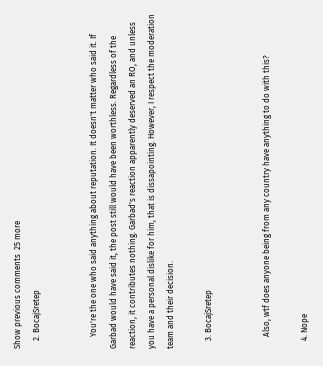Show previous comments  25 more
    2. BocajSretep


      You're the one who said anything about reputation. It doesn't matter who said it. If Garbad would have said it, the post still would have been worthless. Regardless of the reaction, it contributes nothing. Garbad's reaction apparently deserved an RO, and unless you have a personal dislike for him, that is dissapointing. However, I respect the moderation team and their decision.

    3. BocajSretep


      Also, wtf does anyone being from any country have anything to do with this?

    4. Nope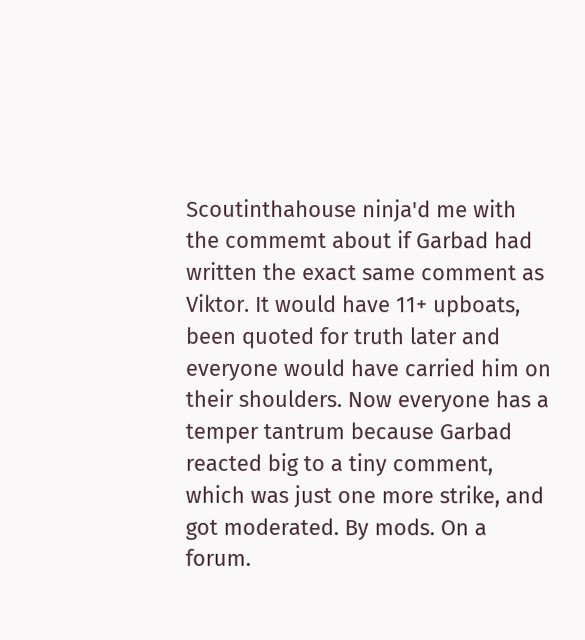Scoutinthahouse ninja'd me with the commemt about if Garbad had written the exact same comment as Viktor. It would have 11+ upboats, been quoted for truth later and everyone would have carried him on their shoulders. Now everyone has a temper tantrum because Garbad reacted big to a tiny comment, which was just one more strike, and got moderated. By mods. On a forum.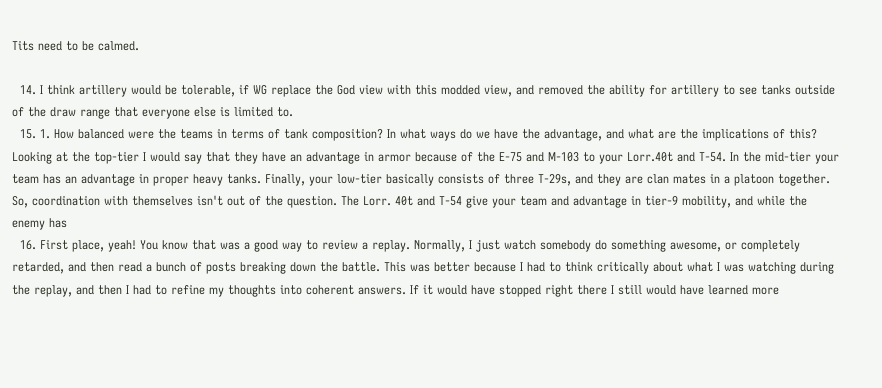Tits need to be calmed.

  14. I think artillery would be tolerable, if WG replace the God view with this modded view, and removed the ability for artillery to see tanks outside of the draw range that everyone else is limited to.
  15. 1. How balanced were the teams in terms of tank composition? In what ways do we have the advantage, and what are the implications of this? Looking at the top-tier I would say that they have an advantage in armor because of the E-75 and M-103 to your Lorr.40t and T-54. In the mid-tier your team has an advantage in proper heavy tanks. Finally, your low-tier basically consists of three T-29s, and they are clan mates in a platoon together. So, coordination with themselves isn't out of the question. The Lorr. 40t and T-54 give your team and advantage in tier-9 mobility, and while the enemy has
  16. First place, yeah! You know that was a good way to review a replay. Normally, I just watch somebody do something awesome, or completely retarded, and then read a bunch of posts breaking down the battle. This was better because I had to think critically about what I was watching during the replay, and then I had to refine my thoughts into coherent answers. If it would have stopped right there I still would have learned more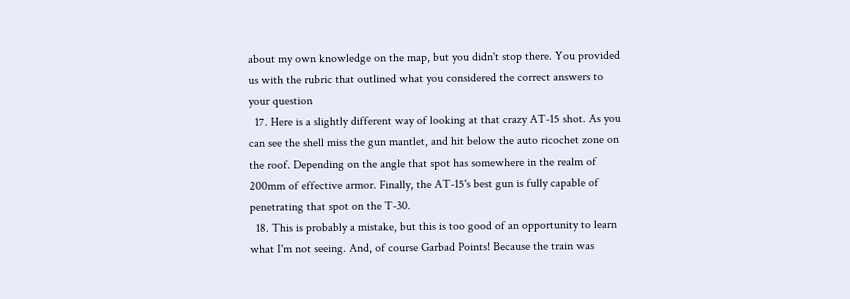about my own knowledge on the map, but you didn't stop there. You provided us with the rubric that outlined what you considered the correct answers to your question
  17. Here is a slightly different way of looking at that crazy AT-15 shot. As you can see the shell miss the gun mantlet, and hit below the auto ricochet zone on the roof. Depending on the angle that spot has somewhere in the realm of 200mm of effective armor. Finally, the AT-15's best gun is fully capable of penetrating that spot on the T-30.
  18. This is probably a mistake, but this is too good of an opportunity to learn what I'm not seeing. And, of course Garbad Points! Because the train was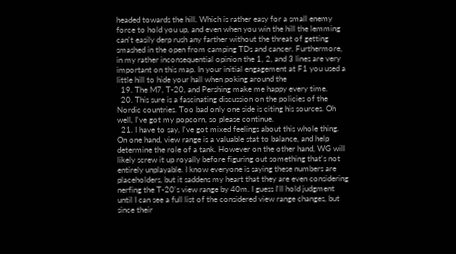headed towards the hill. Which is rather easy for a small enemy force to hold you up, and even when you win the hill the lemming can't easily derp rush any farther without the threat of getting smashed in the open from camping TDs and cancer. Furthermore, in my rather inconsequential opinion the 1, 2, and 3 lines are very important on this map. In your initial engagement at F1 you used a little hill to hide your hall when poking around the
  19. The M7, T-20, and Pershing make me happy every time.
  20. This sure is a fascinating discussion on the policies of the Nordic countries. Too bad only one side is citing his sources. Oh well, I've got my popcorn, so please continue.
  21. I have to say, I've got mixed feelings about this whole thing. On one hand, view range is a valuable stat to balance, and help determine the role of a tank. However on the other hand, WG will likely screw it up royally before figuring out something that's not entirely unplayable. I know everyone is saying these numbers are placeholders, but it saddens my heart that they are even considering nerfing the T-20's view range by 40m. I guess I'll hold judgment until I can see a full list of the considered view range changes, but since their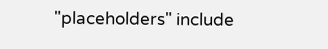"placeholders" include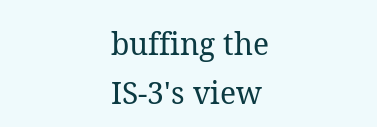buffing the IS-3's view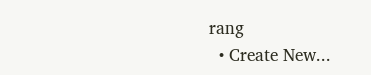rang
  • Create New...